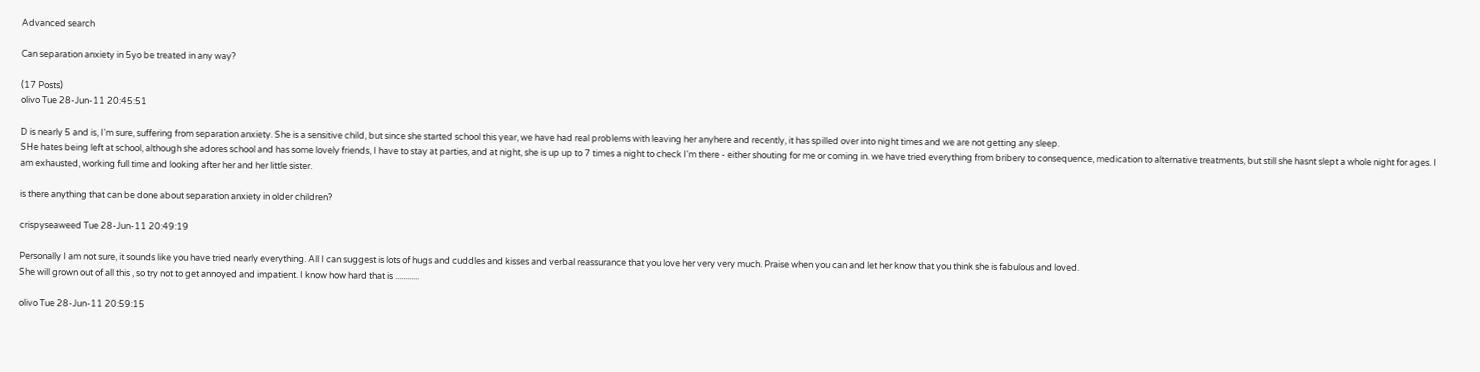Advanced search

Can separation anxiety in 5yo be treated in any way?

(17 Posts)
olivo Tue 28-Jun-11 20:45:51

D is nearly 5 and is, I'm sure, suffering from separation anxiety. She is a sensitive child, but since she started school this year, we have had real problems with leaving her anyhere and recently, it has spilled over into night times and we are not getting any sleep.
SHe hates being left at school, although she adores school and has some lovely friends, I have to stay at parties, and at night, she is up up to 7 times a night to check I'm there - either shouting for me or coming in. we have tried everything from bribery to consequence, medication to alternative treatments, but still she hasnt slept a whole night for ages. I am exhausted, working full time and looking after her and her little sister.

is there anything that can be done about separation anxiety in older children?

crispyseaweed Tue 28-Jun-11 20:49:19

Personally I am not sure, it sounds like you have tried nearly everything. All I can suggest is lots of hugs and cuddles and kisses and verbal reassurance that you love her very very much. Praise when you can and let her know that you think she is fabulous and loved.
She will grown out of all this , so try not to get annoyed and impatient. I know how hard that is ............

olivo Tue 28-Jun-11 20:59:15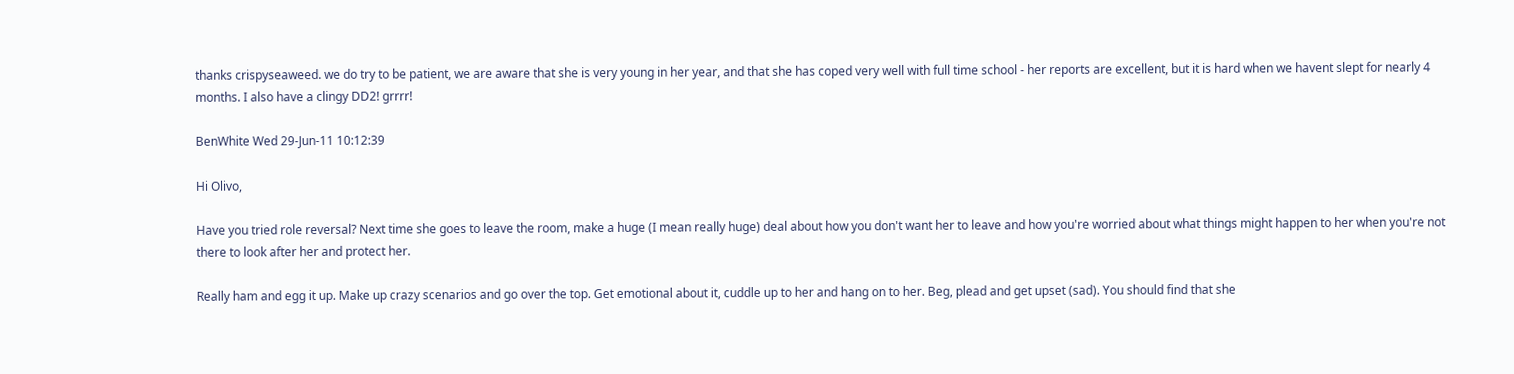thanks crispyseaweed. we do try to be patient, we are aware that she is very young in her year, and that she has coped very well with full time school - her reports are excellent, but it is hard when we havent slept for nearly 4 months. I also have a clingy DD2! grrrr!

BenWhite Wed 29-Jun-11 10:12:39

Hi Olivo,

Have you tried role reversal? Next time she goes to leave the room, make a huge (I mean really huge) deal about how you don't want her to leave and how you're worried about what things might happen to her when you're not there to look after her and protect her.

Really ham and egg it up. Make up crazy scenarios and go over the top. Get emotional about it, cuddle up to her and hang on to her. Beg, plead and get upset (sad). You should find that she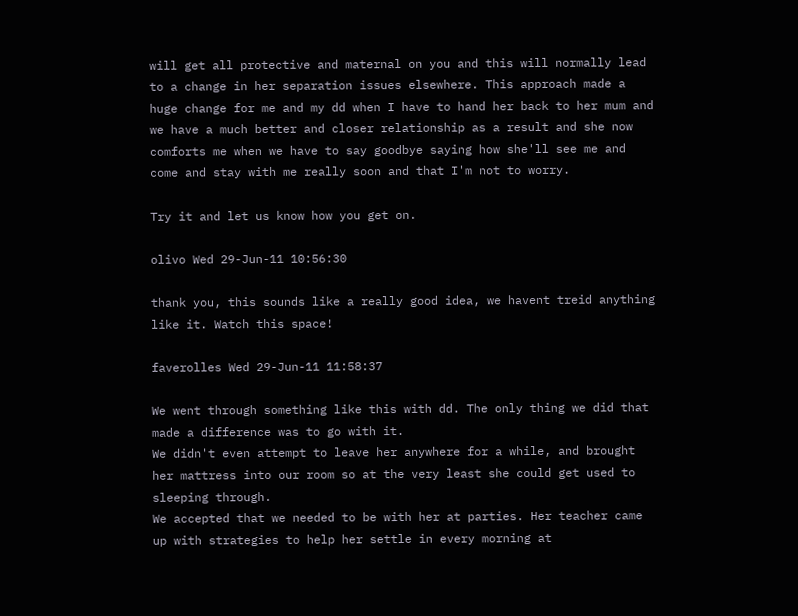will get all protective and maternal on you and this will normally lead to a change in her separation issues elsewhere. This approach made a huge change for me and my dd when I have to hand her back to her mum and we have a much better and closer relationship as a result and she now comforts me when we have to say goodbye saying how she'll see me and come and stay with me really soon and that I'm not to worry.

Try it and let us know how you get on.

olivo Wed 29-Jun-11 10:56:30

thank you, this sounds like a really good idea, we havent treid anything like it. Watch this space!

faverolles Wed 29-Jun-11 11:58:37

We went through something like this with dd. The only thing we did that made a difference was to go with it.
We didn't even attempt to leave her anywhere for a while, and brought her mattress into our room so at the very least she could get used to sleeping through.
We accepted that we needed to be with her at parties. Her teacher came up with strategies to help her settle in every morning at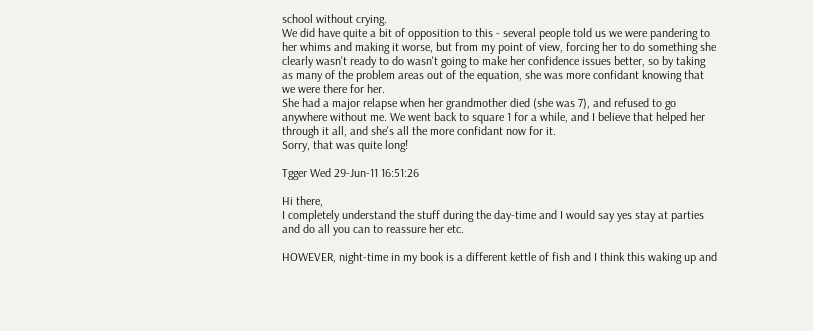school without crying.
We did have quite a bit of opposition to this - several people told us we were pandering to her whims and making it worse, but from my point of view, forcing her to do something she clearly wasn't ready to do wasn't going to make her confidence issues better, so by taking as many of the problem areas out of the equation, she was more confidant knowing that we were there for her.
She had a major relapse when her grandmother died (she was 7), and refused to go anywhere without me. We went back to square 1 for a while, and I believe that helped her through it all, and she's all the more confidant now for it.
Sorry, that was quite long!

Tgger Wed 29-Jun-11 16:51:26

Hi there,
I completely understand the stuff during the day-time and I would say yes stay at parties and do all you can to reassure her etc.

HOWEVER, night-time in my book is a different kettle of fish and I think this waking up and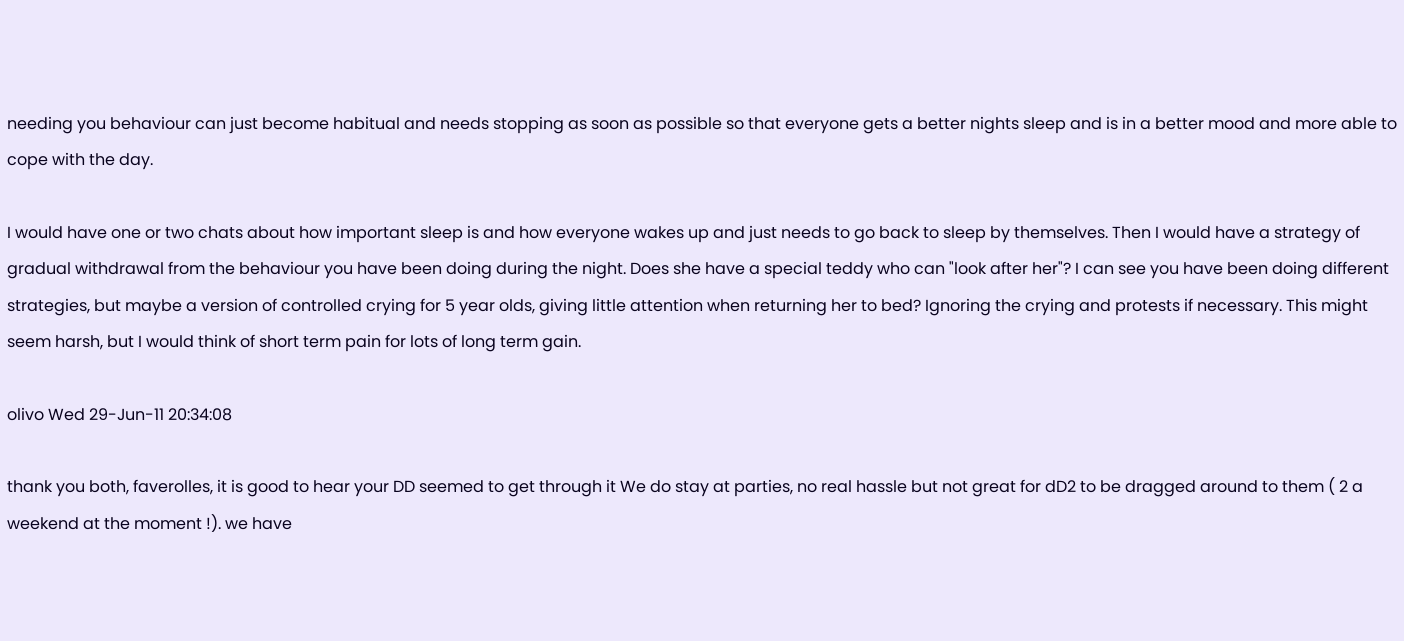needing you behaviour can just become habitual and needs stopping as soon as possible so that everyone gets a better nights sleep and is in a better mood and more able to cope with the day.

I would have one or two chats about how important sleep is and how everyone wakes up and just needs to go back to sleep by themselves. Then I would have a strategy of gradual withdrawal from the behaviour you have been doing during the night. Does she have a special teddy who can "look after her"? I can see you have been doing different strategies, but maybe a version of controlled crying for 5 year olds, giving little attention when returning her to bed? Ignoring the crying and protests if necessary. This might seem harsh, but I would think of short term pain for lots of long term gain.

olivo Wed 29-Jun-11 20:34:08

thank you both, faverolles, it is good to hear your DD seemed to get through it We do stay at parties, no real hassle but not great for dD2 to be dragged around to them ( 2 a weekend at the moment !). we have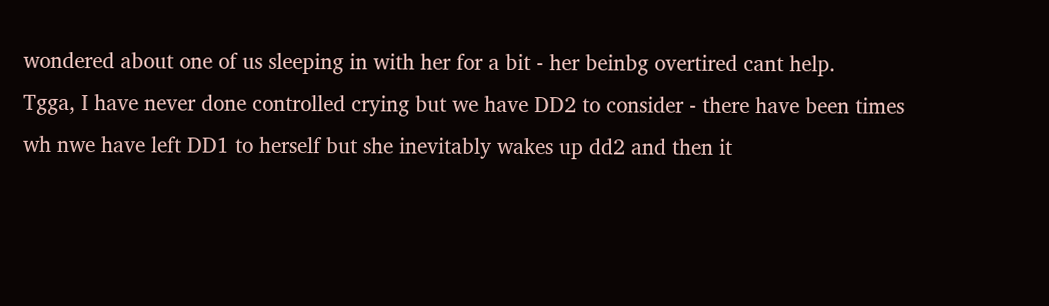wondered about one of us sleeping in with her for a bit - her beinbg overtired cant help.
Tgga, I have never done controlled crying but we have DD2 to consider - there have been times wh nwe have left DD1 to herself but she inevitably wakes up dd2 and then it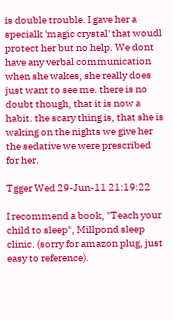is double trouble. I gave her a specialk 'magic crystal' that woudl protect her but no help. We dont have any verbal communication when she wakes, she really does just want to see me. there is no doubt though, that it is now a habit. the scary thing is, that she is waking on the nights we give her the sedative we were prescribed for her.

Tgger Wed 29-Jun-11 21:19:22

I recommend a book, "Teach your child to sleep", Millpond sleep clinic. (sorry for amazon plug, just easy to reference).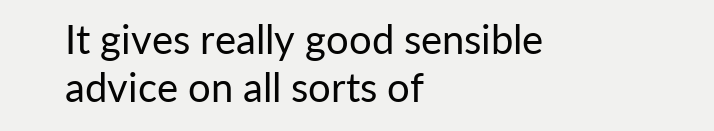It gives really good sensible advice on all sorts of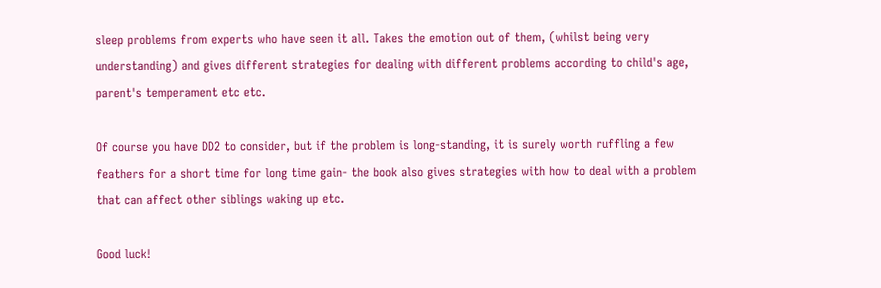sleep problems from experts who have seen it all. Takes the emotion out of them, (whilst being very understanding) and gives different strategies for dealing with different problems according to child's age, parent's temperament etc etc.

Of course you have DD2 to consider, but if the problem is long-standing, it is surely worth ruffling a few feathers for a short time for long time gain- the book also gives strategies with how to deal with a problem that can affect other siblings waking up etc.

Good luck!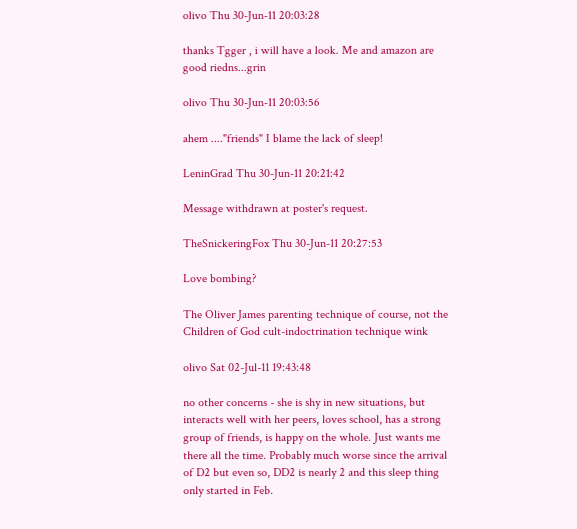olivo Thu 30-Jun-11 20:03:28

thanks Tgger , i will have a look. Me and amazon are good riedns...grin

olivo Thu 30-Jun-11 20:03:56

ahem ...."friends" I blame the lack of sleep!

LeninGrad Thu 30-Jun-11 20:21:42

Message withdrawn at poster's request.

TheSnickeringFox Thu 30-Jun-11 20:27:53

Love bombing?

The Oliver James parenting technique of course, not the Children of God cult-indoctrination technique wink

olivo Sat 02-Jul-11 19:43:48

no other concerns - she is shy in new situations, but interacts well with her peers, loves school, has a strong group of friends, is happy on the whole. Just wants me there all the time. Probably much worse since the arrival of D2 but even so, DD2 is nearly 2 and this sleep thing only started in Feb.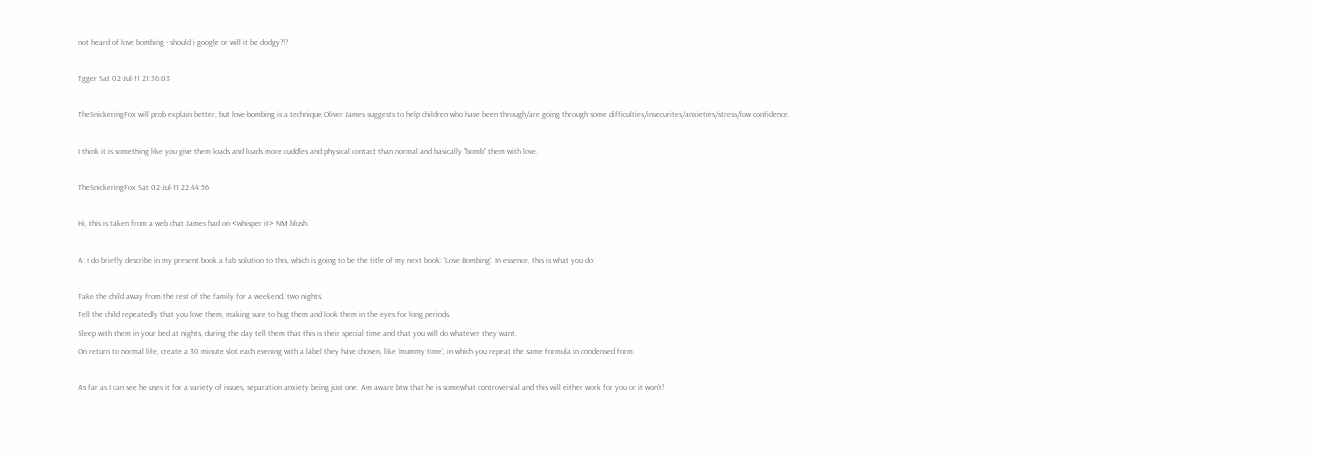not heard of love bombing - should i google or will it be dodgy?!?

Tgger Sat 02-Jul-11 21:36:03

TheSnickeringFox will prob explain better, but love-bombing is a technique Oliver James suggests to help children who have been through/are going through some difficulties/insecurites/anxieties/stress/low confidence.

I think it is something like you give them loads and loads more cuddles and physical contact than normal and basically "bomb" them with love.

TheSnickeringFox Sat 02-Jul-11 22:44:56

Hi, this is taken from a web chat James had on <whisper it> NM blush.

A: I do briefly describe in my present book a fab solution to this, which is going to be the title of my next book: 'Love Bombing'. In essence, this is what you do:

Take the child away from the rest of the family for a weekend, two nights.
Tell the child repeatedly that you love them, making sure to hug them and look them in the eyes for long periods.
Sleep with them in your bed at nights, during the day tell them that this is their special time and that you will do whatever they want.
On return to normal life, create a 30 minute slot each evening with a label they have chosen, like ‘mummy time’, in which you repeat the same formula in condensed form.

As far as I can see he uses it for a variety of issues, separation anxiety being just one. Am aware btw that he is somewhat controversial and this will either work for you or it won't!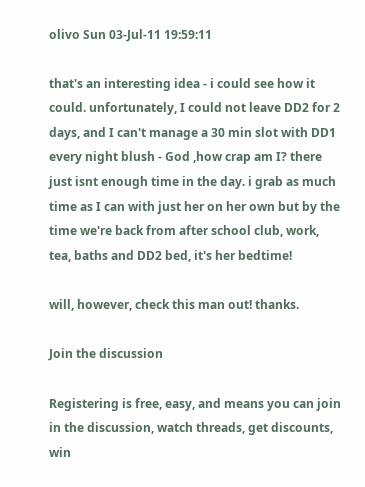olivo Sun 03-Jul-11 19:59:11

that's an interesting idea - i could see how it could. unfortunately, I could not leave DD2 for 2 days, and I can't manage a 30 min slot with DD1 every night blush - God ,how crap am I? there just isnt enough time in the day. i grab as much time as I can with just her on her own but by the time we're back from after school club, work, tea, baths and DD2 bed, it's her bedtime!

will, however, check this man out! thanks.

Join the discussion

Registering is free, easy, and means you can join in the discussion, watch threads, get discounts, win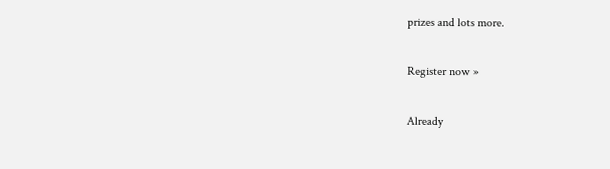prizes and lots more.

Register now »

Already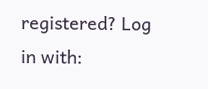registered? Log in with: